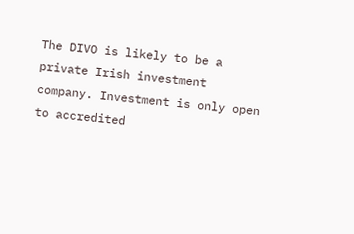The DIVO is likely to be a private Irish investment company. Investment is only open to accredited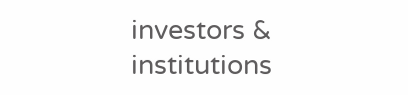investors & institutions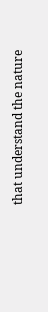that understand the nature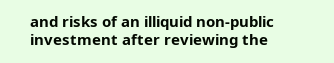and risks of an illiquid non-public investment after reviewing the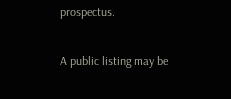prospectus.

A public listing may be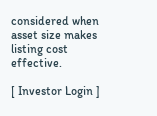considered when asset size makes listing cost effective.

[ Investor Login ]